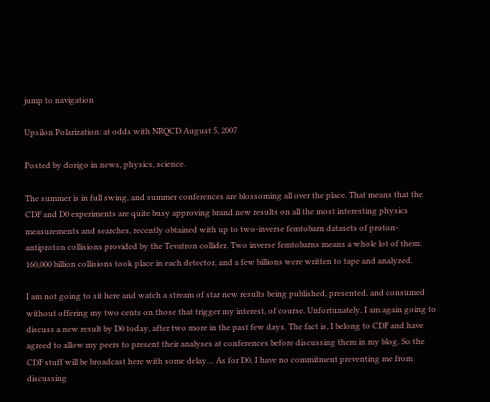jump to navigation

Upsilon Polarization: at odds with NRQCD August 5, 2007

Posted by dorigo in news, physics, science.

The summer is in full swing, and summer conferences are blossoming all over the place. That means that the CDF and D0 experiments are quite busy approving brand new results on all the most interesting physics measurements and searches, recently obtained with up to two-inverse femtobarn datasets of proton-antiproton collisions provided by the Tevatron collider. Two inverse femtobarns means a whole lot of them: 160,000 billion collisions took place in each detector, and a few billions were written to tape and analyzed.

I am not going to sit here and watch a stream of star new results being published, presented, and consumed without offering my two cents on those that trigger my interest, of course. Unfortunately, I am again going to discuss a new result by D0 today, after two more in the past few days. The fact is, I belong to CDF and have agreed to allow my peers to present their analyses at conferences before discussing them in my blog. So the CDF stuff will be broadcast here with some delay… As for D0, I have no commitment preventing me from discussing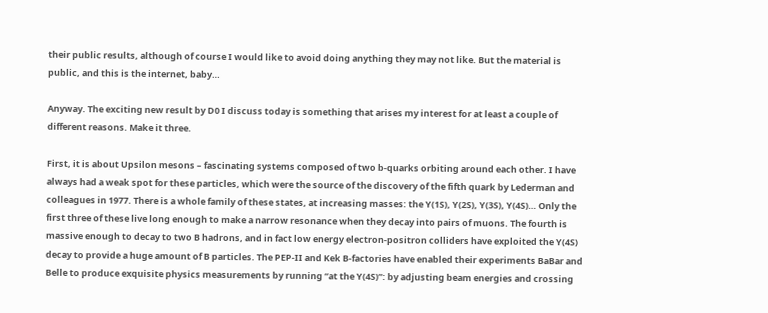their public results, although of course I would like to avoid doing anything they may not like. But the material is public, and this is the internet, baby…

Anyway. The exciting new result by D0 I discuss today is something that arises my interest for at least a couple of different reasons. Make it three.

First, it is about Upsilon mesons – fascinating systems composed of two b-quarks orbiting around each other. I have always had a weak spot for these particles, which were the source of the discovery of the fifth quark by Lederman and colleagues in 1977. There is a whole family of these states, at increasing masses: the Y(1S), Y(2S), Y(3S), Y(4S)… Only the first three of these live long enough to make a narrow resonance when they decay into pairs of muons. The fourth is massive enough to decay to two B hadrons, and in fact low energy electron-positron colliders have exploited the Y(4S) decay to provide a huge amount of B particles. The PEP-II and Kek B-factories have enabled their experiments BaBar and Belle to produce exquisite physics measurements by running “at the Y(4S)”: by adjusting beam energies and crossing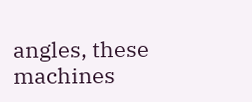angles, these machines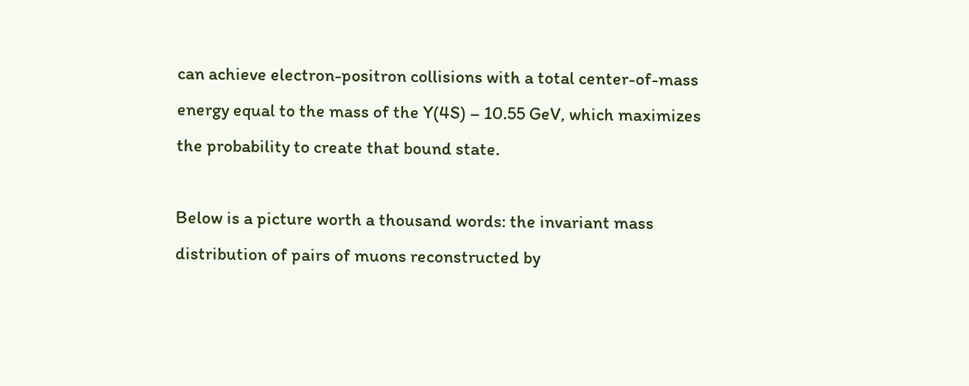can achieve electron-positron collisions with a total center-of-mass energy equal to the mass of the Y(4S) – 10.55 GeV, which maximizes the probability to create that bound state.

Below is a picture worth a thousand words: the invariant mass distribution of pairs of muons reconstructed by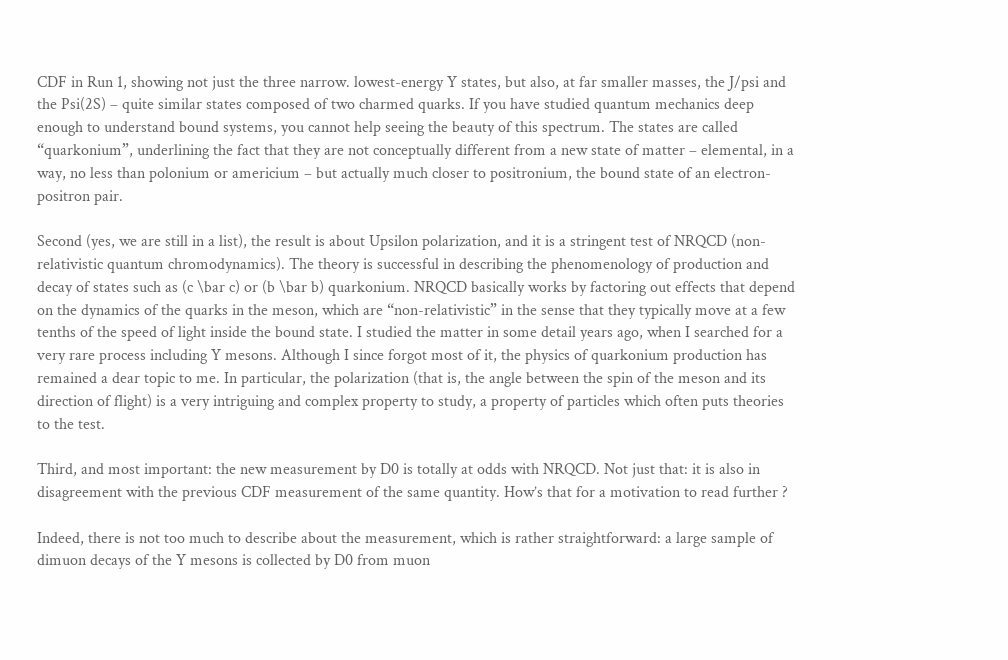CDF in Run 1, showing not just the three narrow. lowest-energy Y states, but also, at far smaller masses, the J/psi and the Psi(2S) – quite similar states composed of two charmed quarks. If you have studied quantum mechanics deep enough to understand bound systems, you cannot help seeing the beauty of this spectrum. The states are called “quarkonium”, underlining the fact that they are not conceptually different from a new state of matter – elemental, in a way, no less than polonium or americium – but actually much closer to positronium, the bound state of an electron-positron pair.

Second (yes, we are still in a list), the result is about Upsilon polarization, and it is a stringent test of NRQCD (non-relativistic quantum chromodynamics). The theory is successful in describing the phenomenology of production and decay of states such as (c \bar c) or (b \bar b) quarkonium. NRQCD basically works by factoring out effects that depend on the dynamics of the quarks in the meson, which are “non-relativistic” in the sense that they typically move at a few tenths of the speed of light inside the bound state. I studied the matter in some detail years ago, when I searched for a very rare process including Y mesons. Although I since forgot most of it, the physics of quarkonium production has remained a dear topic to me. In particular, the polarization (that is, the angle between the spin of the meson and its direction of flight) is a very intriguing and complex property to study, a property of particles which often puts theories to the test.

Third, and most important: the new measurement by D0 is totally at odds with NRQCD. Not just that: it is also in disagreement with the previous CDF measurement of the same quantity. How’s that for a motivation to read further ?

Indeed, there is not too much to describe about the measurement, which is rather straightforward: a large sample of dimuon decays of the Y mesons is collected by D0 from muon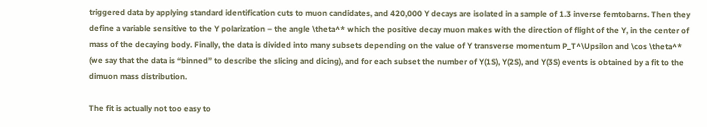triggered data by applying standard identification cuts to muon candidates, and 420,000 Y decays are isolated in a sample of 1.3 inverse femtobarns. Then they define a variable sensitive to the Y polarization – the angle \theta^* which the positive decay muon makes with the direction of flight of the Y, in the center of mass of the decaying body. Finally, the data is divided into many subsets depending on the value of Y transverse momentum P_T^\Upsilon and \cos \theta^* (we say that the data is “binned” to describe the slicing and dicing), and for each subset the number of Y(1S), Y(2S), and Y(3S) events is obtained by a fit to the dimuon mass distribution.

The fit is actually not too easy to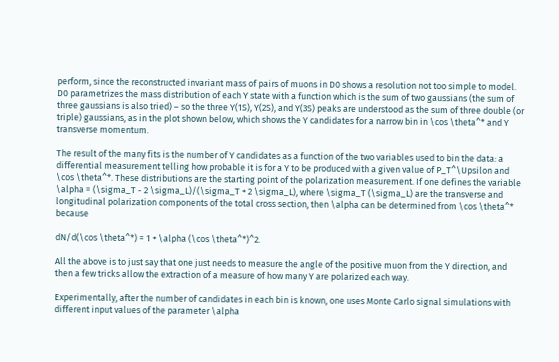perform, since the reconstructed invariant mass of pairs of muons in D0 shows a resolution not too simple to model. D0 parametrizes the mass distribution of each Y state with a function which is the sum of two gaussians (the sum of three gaussians is also tried) – so the three Y(1S), Y(2S), and Y(3S) peaks are understood as the sum of three double (or triple) gaussians, as in the plot shown below, which shows the Y candidates for a narrow bin in \cos \theta^* and Y transverse momentum.

The result of the many fits is the number of Y candidates as a function of the two variables used to bin the data: a differential measurement telling how probable it is for a Y to be produced with a given value of P_T^\Upsilon and \cos \theta^*. These distributions are the starting point of the polarization measurement. If one defines the variable \alpha = (\sigma_T - 2 \sigma_L)/(\sigma_T + 2 \sigma_L), where \sigma_T (\sigma_L) are the transverse and longitudinal polarization components of the total cross section, then \alpha can be determined from \cos \theta^* because

dN/d(\cos \theta^*) = 1 + \alpha (\cos \theta^*)^2.

All the above is to just say that one just needs to measure the angle of the positive muon from the Y direction, and then a few tricks allow the extraction of a measure of how many Y are polarized each way.

Experimentally, after the number of candidates in each bin is known, one uses Monte Carlo signal simulations with different input values of the parameter \alpha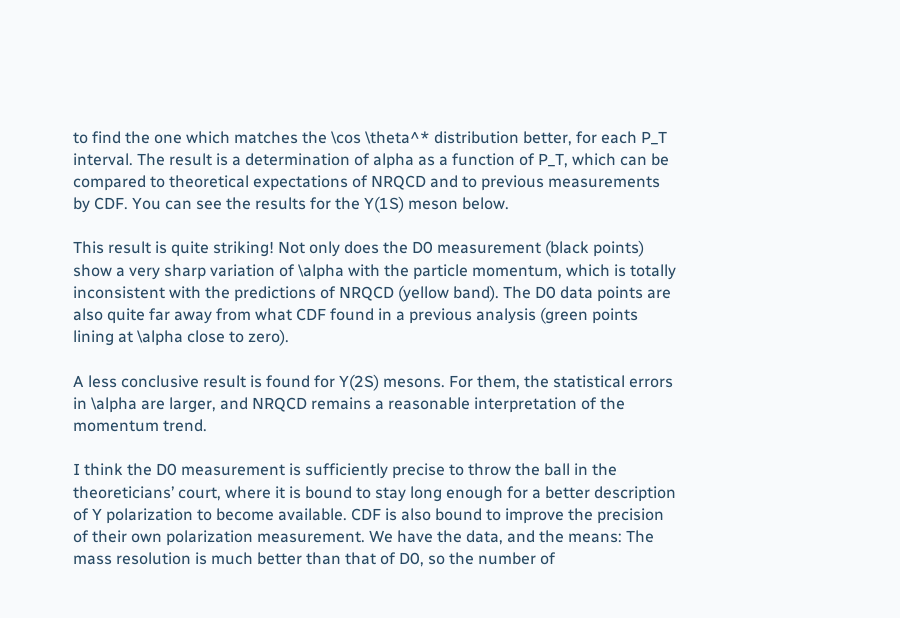to find the one which matches the \cos \theta^* distribution better, for each P_T interval. The result is a determination of alpha as a function of P_T, which can be compared to theoretical expectations of NRQCD and to previous measurements by CDF. You can see the results for the Y(1S) meson below.

This result is quite striking! Not only does the D0 measurement (black points) show a very sharp variation of \alpha with the particle momentum, which is totally inconsistent with the predictions of NRQCD (yellow band). The D0 data points are also quite far away from what CDF found in a previous analysis (green points lining at \alpha close to zero).

A less conclusive result is found for Y(2S) mesons. For them, the statistical errors in \alpha are larger, and NRQCD remains a reasonable interpretation of the momentum trend.

I think the D0 measurement is sufficiently precise to throw the ball in the theoreticians’ court, where it is bound to stay long enough for a better description of Y polarization to become available. CDF is also bound to improve the precision of their own polarization measurement. We have the data, and the means: The mass resolution is much better than that of D0, so the number of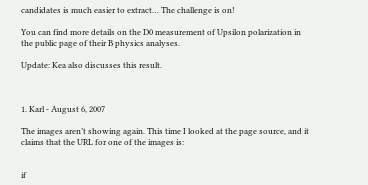candidates is much easier to extract… The challenge is on!

You can find more details on the D0 measurement of Upsilon polarization in the public page of their B physics analyses.

Update: Kea also discusses this result.



1. Karl - August 6, 2007

The images aren’t showing again. This time I looked at the page source, and it claims that the URL for one of the images is:


if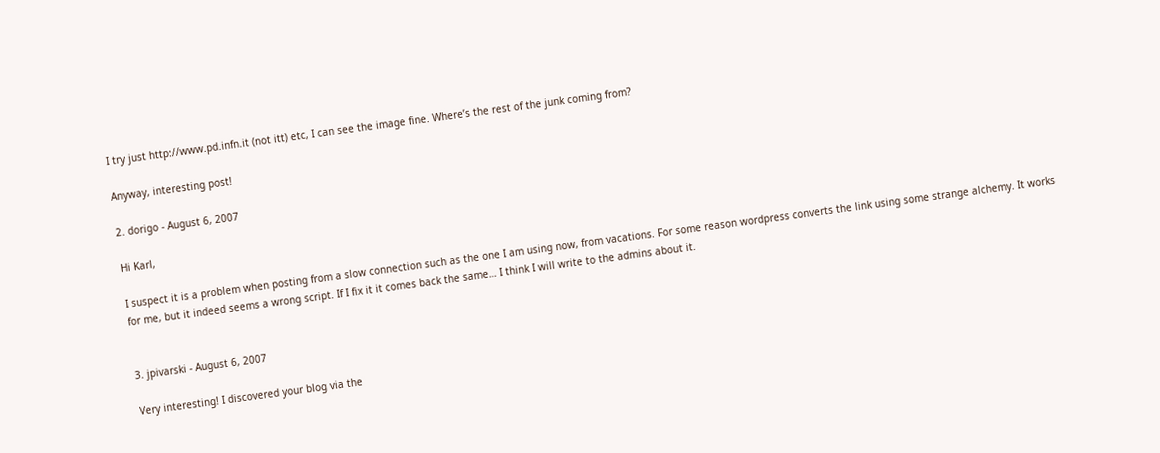I try just http://www.pd.infn.it (not itt) etc, I can see the image fine. Where’s the rest of the junk coming from?

Anyway, interesting post!

2. dorigo - August 6, 2007

Hi Karl,

I suspect it is a problem when posting from a slow connection such as the one I am using now, from vacations. For some reason wordpress converts the link using some strange alchemy. It works for me, but it indeed seems a wrong script. If I fix it it comes back the same… I think I will write to the admins about it.


3. jpivarski - August 6, 2007

Very interesting! I discovered your blog via the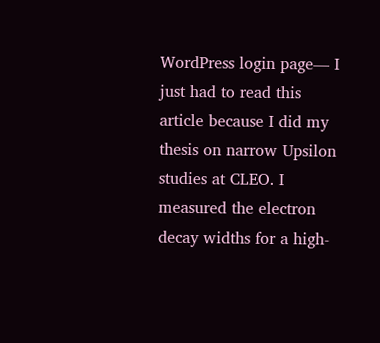WordPress login page— I just had to read this article because I did my thesis on narrow Upsilon studies at CLEO. I measured the electron decay widths for a high-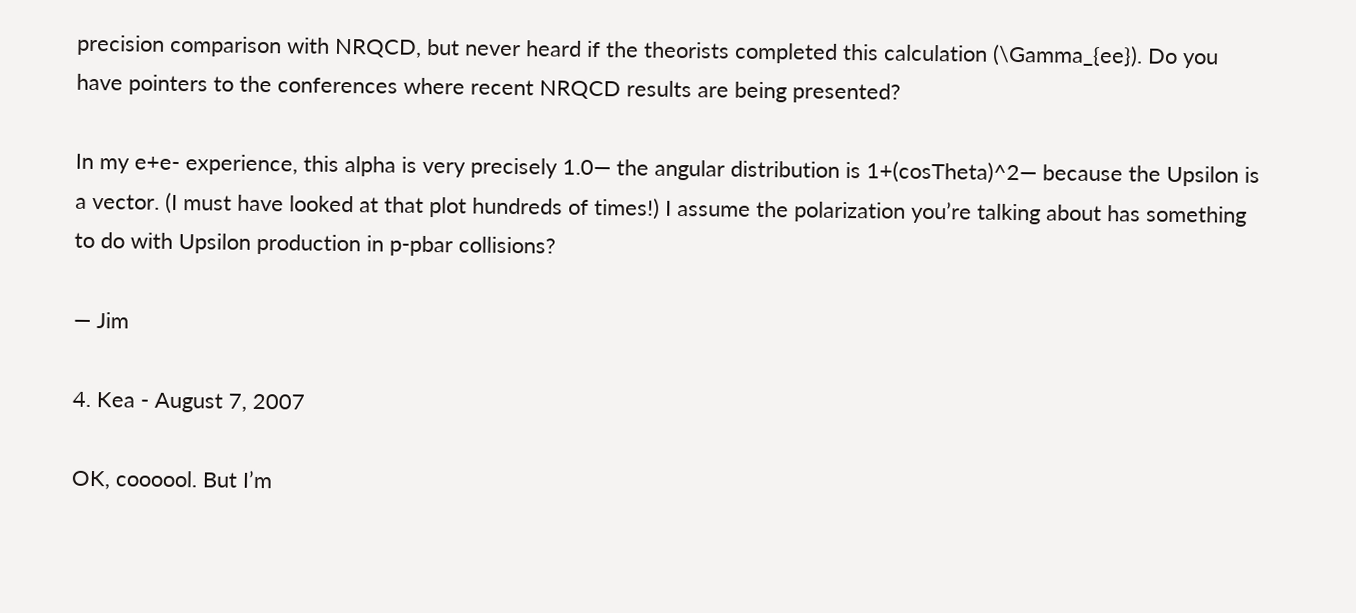precision comparison with NRQCD, but never heard if the theorists completed this calculation (\Gamma_{ee}). Do you have pointers to the conferences where recent NRQCD results are being presented?

In my e+e- experience, this alpha is very precisely 1.0— the angular distribution is 1+(cosTheta)^2— because the Upsilon is a vector. (I must have looked at that plot hundreds of times!) I assume the polarization you’re talking about has something to do with Upsilon production in p-pbar collisions?

— Jim

4. Kea - August 7, 2007

OK, coooool. But I’m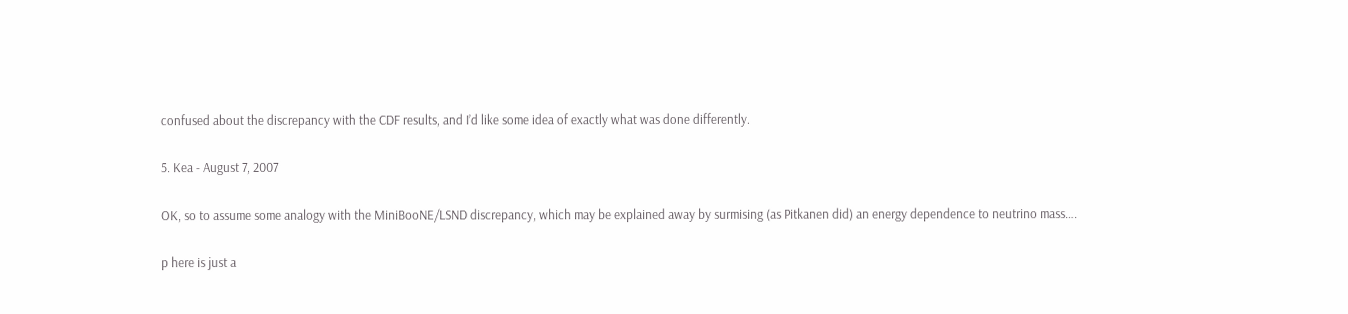confused about the discrepancy with the CDF results, and I’d like some idea of exactly what was done differently.

5. Kea - August 7, 2007

OK, so to assume some analogy with the MiniBooNE/LSND discrepancy, which may be explained away by surmising (as Pitkanen did) an energy dependence to neutrino mass….

p here is just a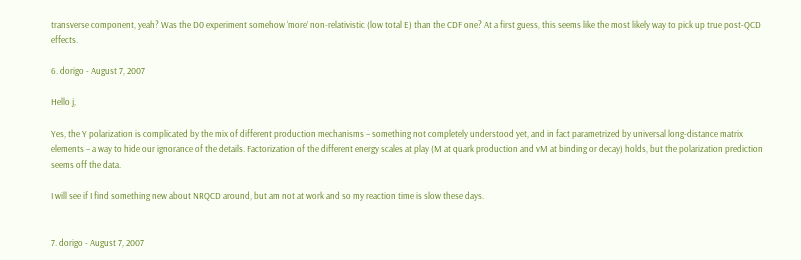transverse component, yeah? Was the D0 experiment somehow ‘more’ non-relativistic (low total E) than the CDF one? At a first guess, this seems like the most likely way to pick up true post-QCD effects.

6. dorigo - August 7, 2007

Hello j,

Yes, the Y polarization is complicated by the mix of different production mechanisms – something not completely understood yet, and in fact parametrized by universal long-distance matrix elements – a way to hide our ignorance of the details. Factorization of the different energy scales at play (M at quark production and vM at binding or decay) holds, but the polarization prediction seems off the data.

I will see if I find something new about NRQCD around, but am not at work and so my reaction time is slow these days.


7. dorigo - August 7, 2007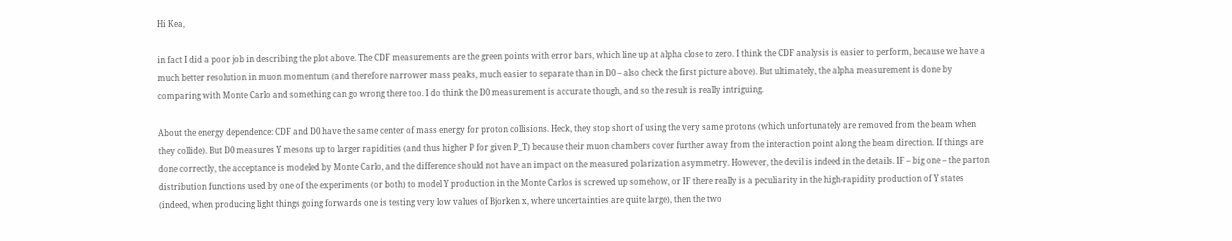Hi Kea,

in fact I did a poor job in describing the plot above. The CDF measurements are the green points with error bars, which line up at alpha close to zero. I think the CDF analysis is easier to perform, because we have a much better resolution in muon momentum (and therefore narrower mass peaks, much easier to separate than in D0 – also check the first picture above). But ultimately, the alpha measurement is done by comparing with Monte Carlo and something can go wrong there too. I do think the D0 measurement is accurate though, and so the result is really intriguing.

About the energy dependence: CDF and D0 have the same center of mass energy for proton collisions. Heck, they stop short of using the very same protons (which unfortunately are removed from the beam when they collide). But D0 measures Y mesons up to larger rapidities (and thus higher P for given P_T) because their muon chambers cover further away from the interaction point along the beam direction. If things are done correctly, the acceptance is modeled by Monte Carlo, and the difference should not have an impact on the measured polarization asymmetry. However, the devil is indeed in the details. IF – big one – the parton distribution functions used by one of the experiments (or both) to model Y production in the Monte Carlos is screwed up somehow, or IF there really is a peculiarity in the high-rapidity production of Y states (indeed, when producing light things going forwards one is testing very low values of Bjorken x, where uncertainties are quite large), then the two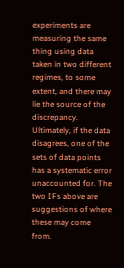experiments are measuring the same thing using data taken in two different regimes, to some extent, and there may lie the source of the discrepancy. Ultimately, if the data disagrees, one of the sets of data points has a systematic error unaccounted for. The two IFs above are suggestions of where these may come from.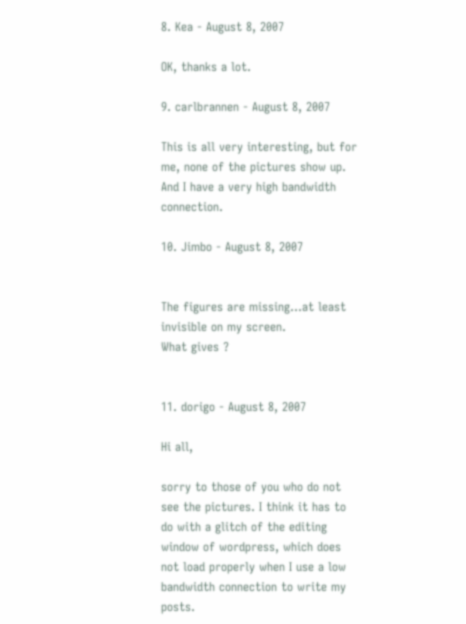8. Kea - August 8, 2007

OK, thanks a lot.

9. carlbrannen - August 8, 2007

This is all very interesting, but for me, none of the pictures show up. And I have a very high bandwidth connection.

10. Jimbo - August 8, 2007


The figures are missing…at least invisible on my screen.
What gives ?


11. dorigo - August 8, 2007

Hi all,

sorry to those of you who do not see the pictures. I think it has to do with a glitch of the editing window of wordpress, which does not load properly when I use a low bandwidth connection to write my posts.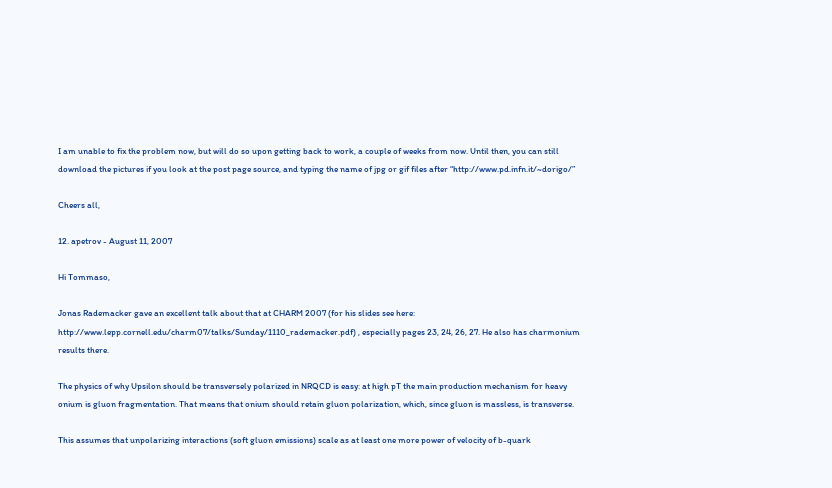I am unable to fix the problem now, but will do so upon getting back to work, a couple of weeks from now. Until then, you can still download the pictures if you look at the post page source, and typing the name of jpg or gif files after “http://www.pd.infn.it/~dorigo/”

Cheers all,

12. apetrov - August 11, 2007

Hi Tommaso,

Jonas Rademacker gave an excellent talk about that at CHARM 2007 (for his slides see here: http://www.lepp.cornell.edu/charm07/talks/Sunday/1110_rademacker.pdf) , especially pages 23, 24, 26, 27. He also has charmonium results there.

The physics of why Upsilon should be transversely polarized in NRQCD is easy: at high pT the main production mechanism for heavy onium is gluon fragmentation. That means that onium should retain gluon polarization, which, since gluon is massless, is transverse.

This assumes that unpolarizing interactions (soft gluon emissions) scale as at least one more power of velocity of b-quark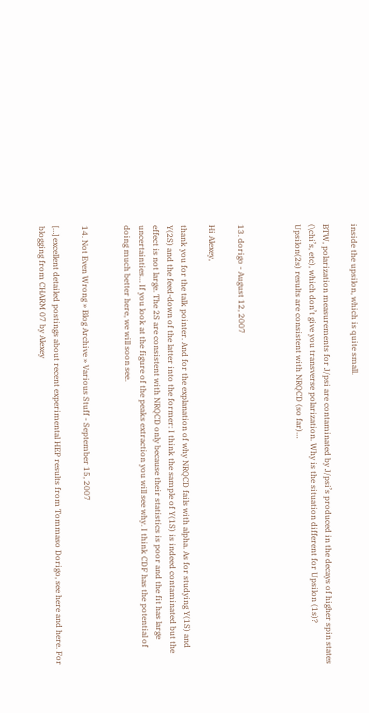inside the upsilon, which is quite small.

BTW, polarization measurements for J/psi are contaminated by J/psi’s produced in the decays of higher spin states (\chi’s, etc), which don’t give you transverse polarization. Why is the situation different for Upsilon (1s)? Upsilon(2s) results are consistent with NRQCD (so far)…



13. dorigo - August 12, 2007

Hi Alexey,

thank you for the talk pointer. And for the explanation of why NRQCD fails with alpha. As for studying Y(1S) and Y(2S) and the feed-down of the latter into the former: I think the sample of Y(1S) is indeed contaminated but the effect is not large. The 2S are consistent with NRQCD only because their statistics is poor and the fit has large uncertainties… If you look at the figure of the peaks extraction you will see why. I think CDF has the potential of doing much better here, we will soon see.


14. Not Even Wrong » Blog Archive » Various Stuff - September 15, 2007

[…] excellent detailed postings about recent experimental HEP results from Tommaso Dorigo, see here and here. For blogging from CHARM 07 by Alexey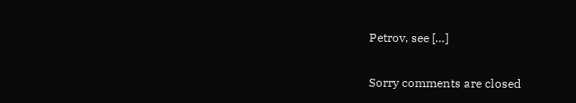Petrov, see […]

Sorry comments are closed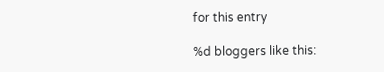for this entry

%d bloggers like this: